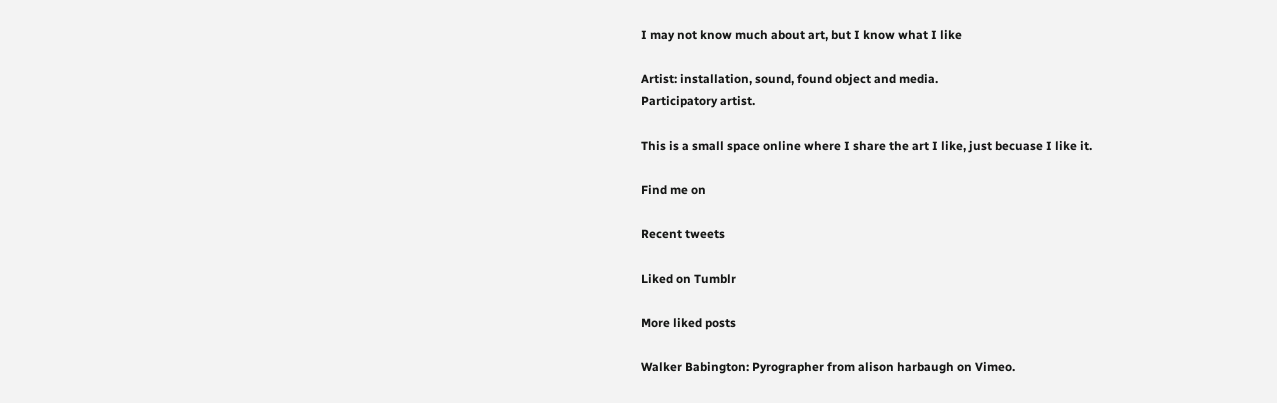I may not know much about art, but I know what I like

Artist: installation, sound, found object and media.
Participatory artist.

This is a small space online where I share the art I like, just becuase I like it.

Find me on

Recent tweets

Liked on Tumblr

More liked posts

Walker Babington: Pyrographer from alison harbaugh on Vimeo.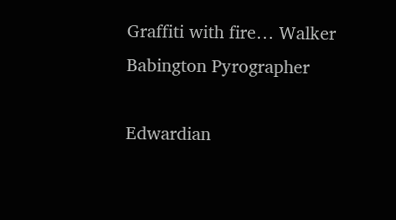Graffiti with fire… Walker Babington Pyrographer

Edwardian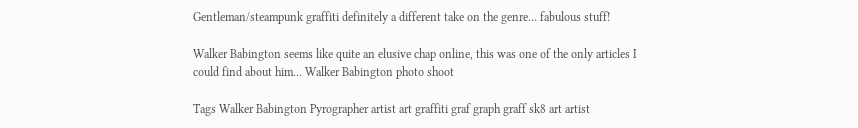Gentleman/steampunk graffiti definitely a different take on the genre… fabulous stuff!

Walker Babington seems like quite an elusive chap online, this was one of the only articles I could find about him… Walker Babington photo shoot

Tags Walker Babington Pyrographer artist art graffiti graf graph graff sk8 art artist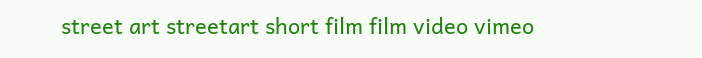street art streetart short film film video vimeo